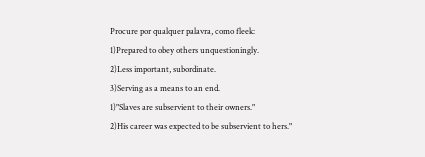Procure por qualquer palavra, como fleek:
1)Prepared to obey others unquestioningly.
2)Less important, subordinate.
3)Serving as a means to an end.
1)"Slaves are subservient to their owners."
2)His career was expected to be subservient to hers."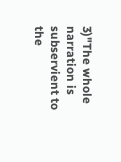3)"The whole narration is subservient to the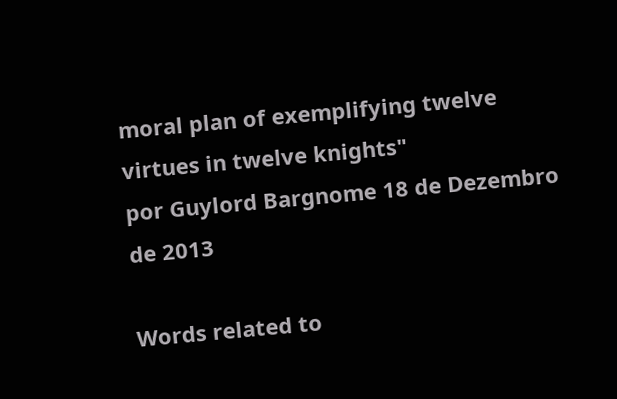moral plan of exemplifying twelve virtues in twelve knights"
por Guylord Bargnome 18 de Dezembro de 2013

Words related to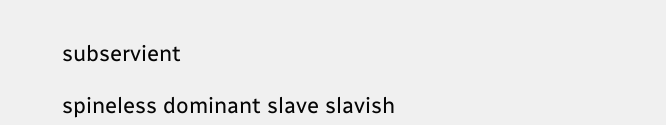subservient

spineless dominant slave slavish